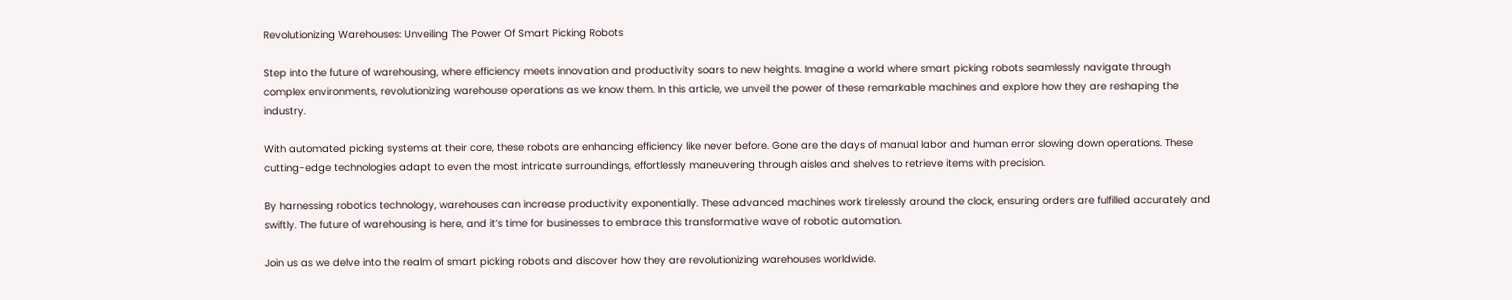Revolutionizing Warehouses: Unveiling The Power Of Smart Picking Robots

Step into the future of warehousing, where efficiency meets innovation and productivity soars to new heights. Imagine a world where smart picking robots seamlessly navigate through complex environments, revolutionizing warehouse operations as we know them. In this article, we unveil the power of these remarkable machines and explore how they are reshaping the industry.

With automated picking systems at their core, these robots are enhancing efficiency like never before. Gone are the days of manual labor and human error slowing down operations. These cutting-edge technologies adapt to even the most intricate surroundings, effortlessly maneuvering through aisles and shelves to retrieve items with precision.

By harnessing robotics technology, warehouses can increase productivity exponentially. These advanced machines work tirelessly around the clock, ensuring orders are fulfilled accurately and swiftly. The future of warehousing is here, and it’s time for businesses to embrace this transformative wave of robotic automation.

Join us as we delve into the realm of smart picking robots and discover how they are revolutionizing warehouses worldwide.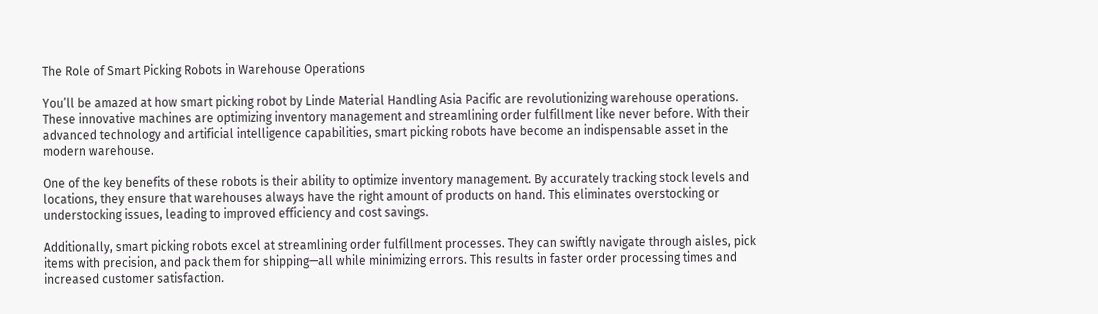The Role of Smart Picking Robots in Warehouse Operations

You’ll be amazed at how smart picking robot by Linde Material Handling Asia Pacific are revolutionizing warehouse operations. These innovative machines are optimizing inventory management and streamlining order fulfillment like never before. With their advanced technology and artificial intelligence capabilities, smart picking robots have become an indispensable asset in the modern warehouse.

One of the key benefits of these robots is their ability to optimize inventory management. By accurately tracking stock levels and locations, they ensure that warehouses always have the right amount of products on hand. This eliminates overstocking or understocking issues, leading to improved efficiency and cost savings.

Additionally, smart picking robots excel at streamlining order fulfillment processes. They can swiftly navigate through aisles, pick items with precision, and pack them for shipping—all while minimizing errors. This results in faster order processing times and increased customer satisfaction.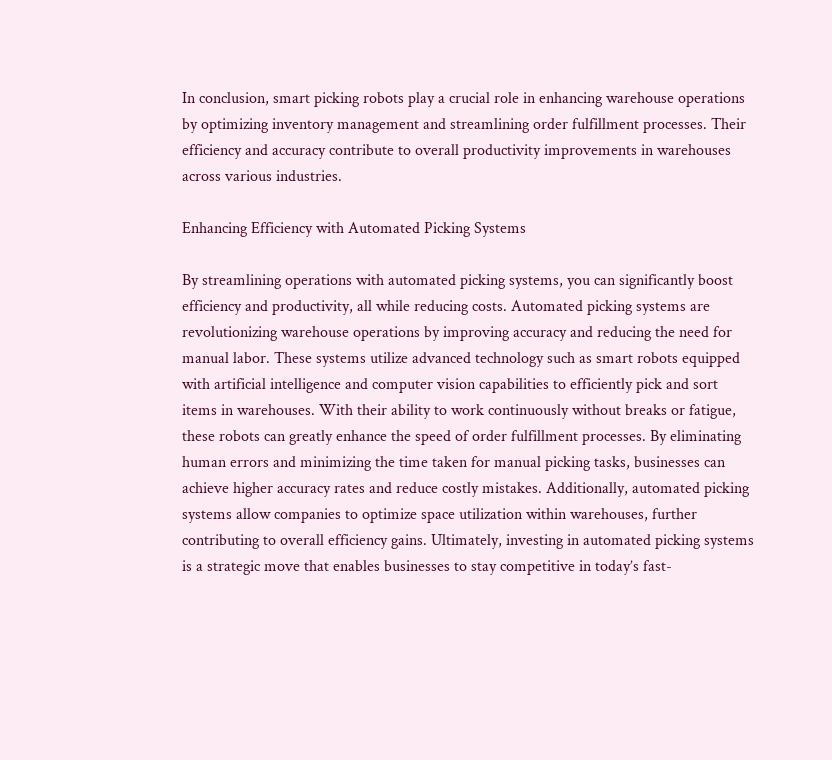In conclusion, smart picking robots play a crucial role in enhancing warehouse operations by optimizing inventory management and streamlining order fulfillment processes. Their efficiency and accuracy contribute to overall productivity improvements in warehouses across various industries.

Enhancing Efficiency with Automated Picking Systems

By streamlining operations with automated picking systems, you can significantly boost efficiency and productivity, all while reducing costs. Automated picking systems are revolutionizing warehouse operations by improving accuracy and reducing the need for manual labor. These systems utilize advanced technology such as smart robots equipped with artificial intelligence and computer vision capabilities to efficiently pick and sort items in warehouses. With their ability to work continuously without breaks or fatigue, these robots can greatly enhance the speed of order fulfillment processes. By eliminating human errors and minimizing the time taken for manual picking tasks, businesses can achieve higher accuracy rates and reduce costly mistakes. Additionally, automated picking systems allow companies to optimize space utilization within warehouses, further contributing to overall efficiency gains. Ultimately, investing in automated picking systems is a strategic move that enables businesses to stay competitive in today’s fast-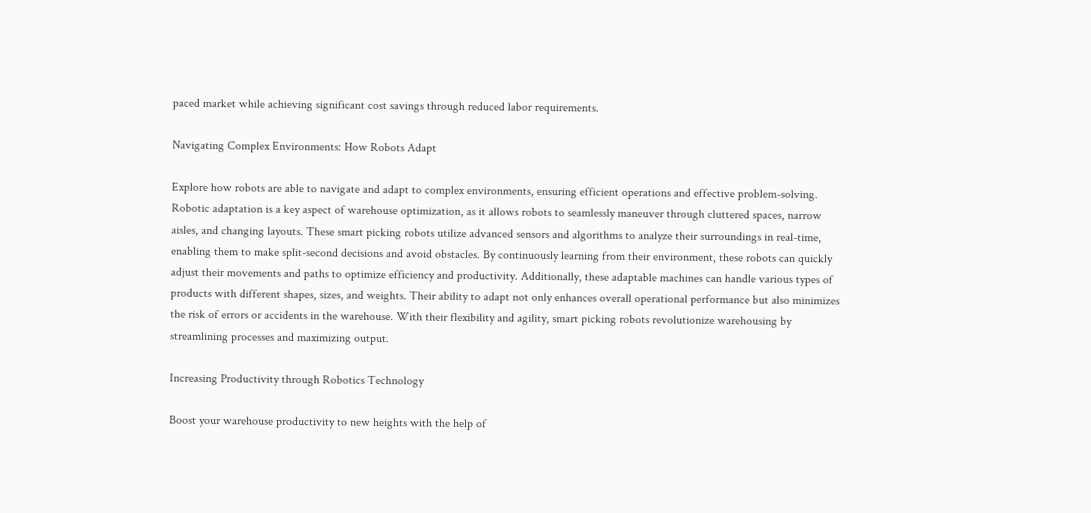paced market while achieving significant cost savings through reduced labor requirements.

Navigating Complex Environments: How Robots Adapt

Explore how robots are able to navigate and adapt to complex environments, ensuring efficient operations and effective problem-solving. Robotic adaptation is a key aspect of warehouse optimization, as it allows robots to seamlessly maneuver through cluttered spaces, narrow aisles, and changing layouts. These smart picking robots utilize advanced sensors and algorithms to analyze their surroundings in real-time, enabling them to make split-second decisions and avoid obstacles. By continuously learning from their environment, these robots can quickly adjust their movements and paths to optimize efficiency and productivity. Additionally, these adaptable machines can handle various types of products with different shapes, sizes, and weights. Their ability to adapt not only enhances overall operational performance but also minimizes the risk of errors or accidents in the warehouse. With their flexibility and agility, smart picking robots revolutionize warehousing by streamlining processes and maximizing output.

Increasing Productivity through Robotics Technology

Boost your warehouse productivity to new heights with the help of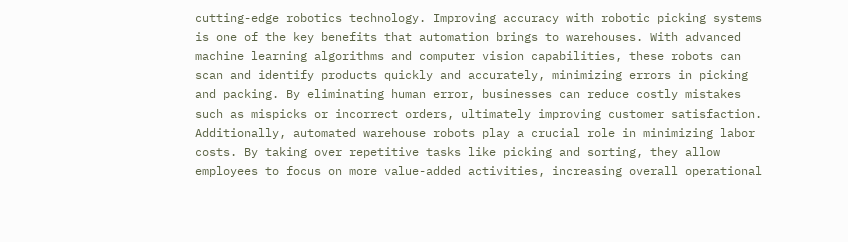cutting-edge robotics technology. Improving accuracy with robotic picking systems is one of the key benefits that automation brings to warehouses. With advanced machine learning algorithms and computer vision capabilities, these robots can scan and identify products quickly and accurately, minimizing errors in picking and packing. By eliminating human error, businesses can reduce costly mistakes such as mispicks or incorrect orders, ultimately improving customer satisfaction. Additionally, automated warehouse robots play a crucial role in minimizing labor costs. By taking over repetitive tasks like picking and sorting, they allow employees to focus on more value-added activities, increasing overall operational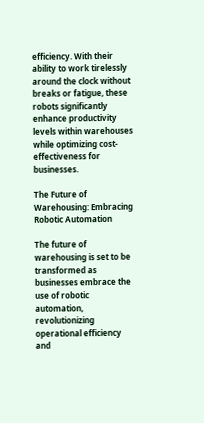efficiency. With their ability to work tirelessly around the clock without breaks or fatigue, these robots significantly enhance productivity levels within warehouses while optimizing cost-effectiveness for businesses.

The Future of Warehousing: Embracing Robotic Automation

The future of warehousing is set to be transformed as businesses embrace the use of robotic automation, revolutionizing operational efficiency and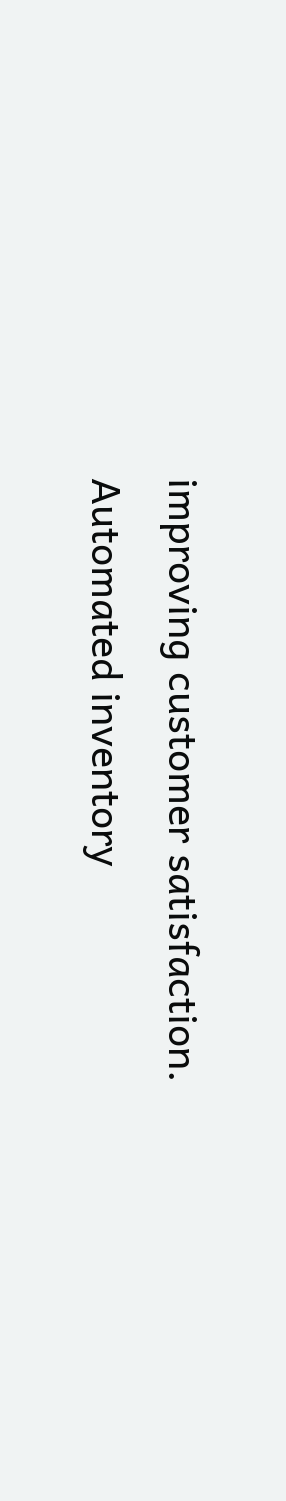improving customer satisfaction. Automated inventory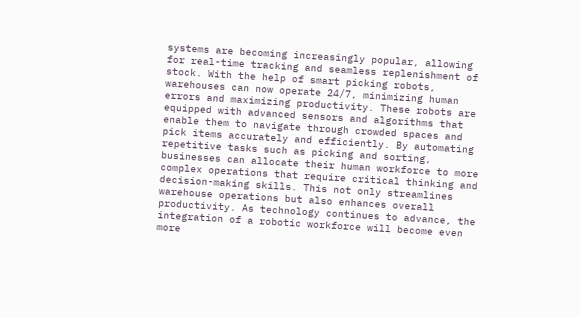systems are becoming increasingly popular, allowing for real-time tracking and seamless replenishment of stock. With the help of smart picking robots, warehouses can now operate 24/7, minimizing human errors and maximizing productivity. These robots are equipped with advanced sensors and algorithms that enable them to navigate through crowded spaces and pick items accurately and efficiently. By automating repetitive tasks such as picking and sorting, businesses can allocate their human workforce to more complex operations that require critical thinking and decision-making skills. This not only streamlines warehouse operations but also enhances overall productivity. As technology continues to advance, the integration of a robotic workforce will become even more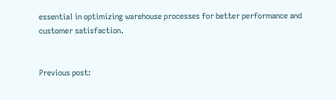essential in optimizing warehouse processes for better performance and customer satisfaction.


Previous post: